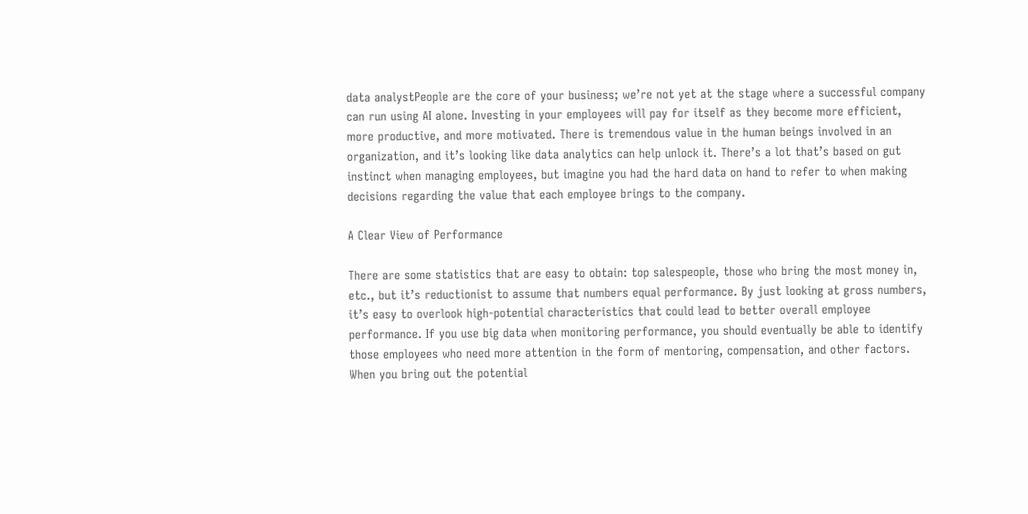data analystPeople are the core of your business; we’re not yet at the stage where a successful company can run using AI alone. Investing in your employees will pay for itself as they become more efficient, more productive, and more motivated. There is tremendous value in the human beings involved in an organization, and it’s looking like data analytics can help unlock it. There’s a lot that’s based on gut instinct when managing employees, but imagine you had the hard data on hand to refer to when making decisions regarding the value that each employee brings to the company.

A Clear View of Performance

There are some statistics that are easy to obtain: top salespeople, those who bring the most money in, etc., but it’s reductionist to assume that numbers equal performance. By just looking at gross numbers, it’s easy to overlook high-potential characteristics that could lead to better overall employee performance. If you use big data when monitoring performance, you should eventually be able to identify those employees who need more attention in the form of mentoring, compensation, and other factors. When you bring out the potential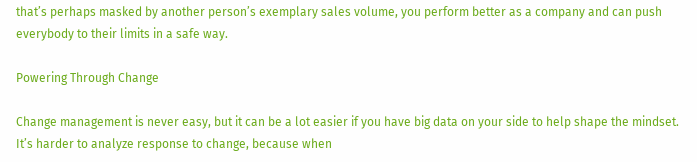that’s perhaps masked by another person’s exemplary sales volume, you perform better as a company and can push everybody to their limits in a safe way.

Powering Through Change

Change management is never easy, but it can be a lot easier if you have big data on your side to help shape the mindset. It’s harder to analyze response to change, because when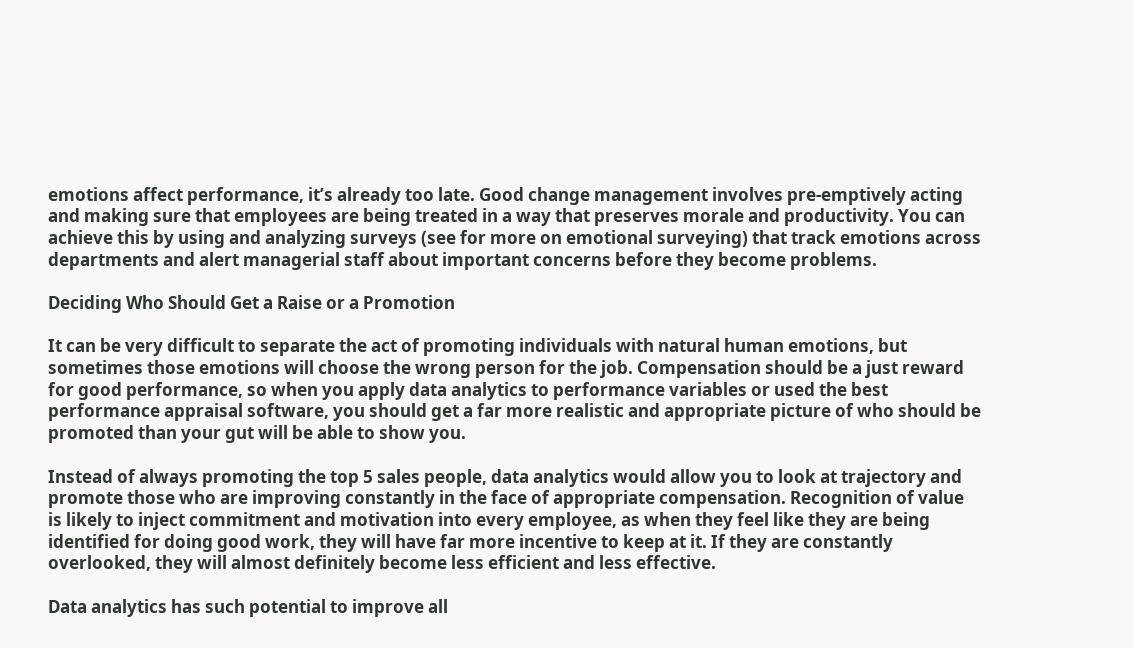emotions affect performance, it’s already too late. Good change management involves pre-emptively acting and making sure that employees are being treated in a way that preserves morale and productivity. You can achieve this by using and analyzing surveys (see for more on emotional surveying) that track emotions across departments and alert managerial staff about important concerns before they become problems.

Deciding Who Should Get a Raise or a Promotion

It can be very difficult to separate the act of promoting individuals with natural human emotions, but sometimes those emotions will choose the wrong person for the job. Compensation should be a just reward for good performance, so when you apply data analytics to performance variables or used the best performance appraisal software, you should get a far more realistic and appropriate picture of who should be promoted than your gut will be able to show you.

Instead of always promoting the top 5 sales people, data analytics would allow you to look at trajectory and promote those who are improving constantly in the face of appropriate compensation. Recognition of value is likely to inject commitment and motivation into every employee, as when they feel like they are being identified for doing good work, they will have far more incentive to keep at it. If they are constantly overlooked, they will almost definitely become less efficient and less effective.

Data analytics has such potential to improve all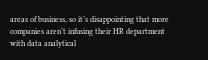areas of business, so it’s disappointing that more companies aren’t infusing their HR department with data analytical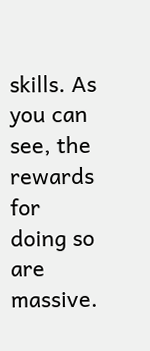skills. As you can see, the rewards for doing so are massive.